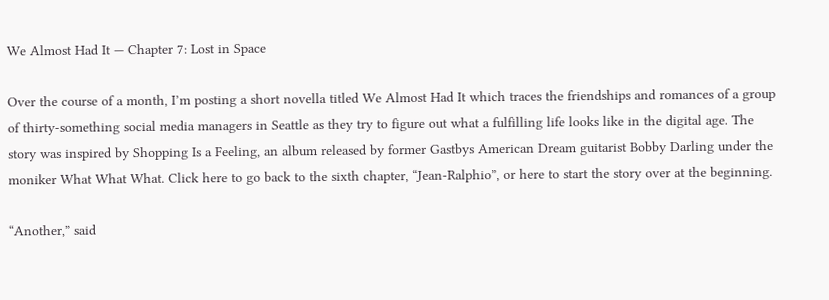We Almost Had It — Chapter 7: Lost in Space

Over the course of a month, I’m posting a short novella titled We Almost Had It which traces the friendships and romances of a group of thirty-something social media managers in Seattle as they try to figure out what a fulfilling life looks like in the digital age. The story was inspired by Shopping Is a Feeling, an album released by former Gastbys American Dream guitarist Bobby Darling under the moniker What What What. Click here to go back to the sixth chapter, “Jean-Ralphio”, or here to start the story over at the beginning.

“Another,” said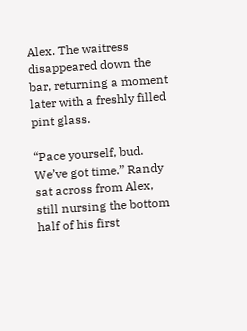Alex. The waitress disappeared down the bar, returning a moment later with a freshly filled pint glass.

“Pace yourself, bud. We’ve got time.” Randy sat across from Alex, still nursing the bottom half of his first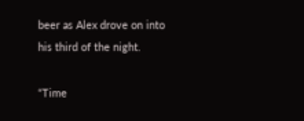beer as Alex drove on into his third of the night.

“Time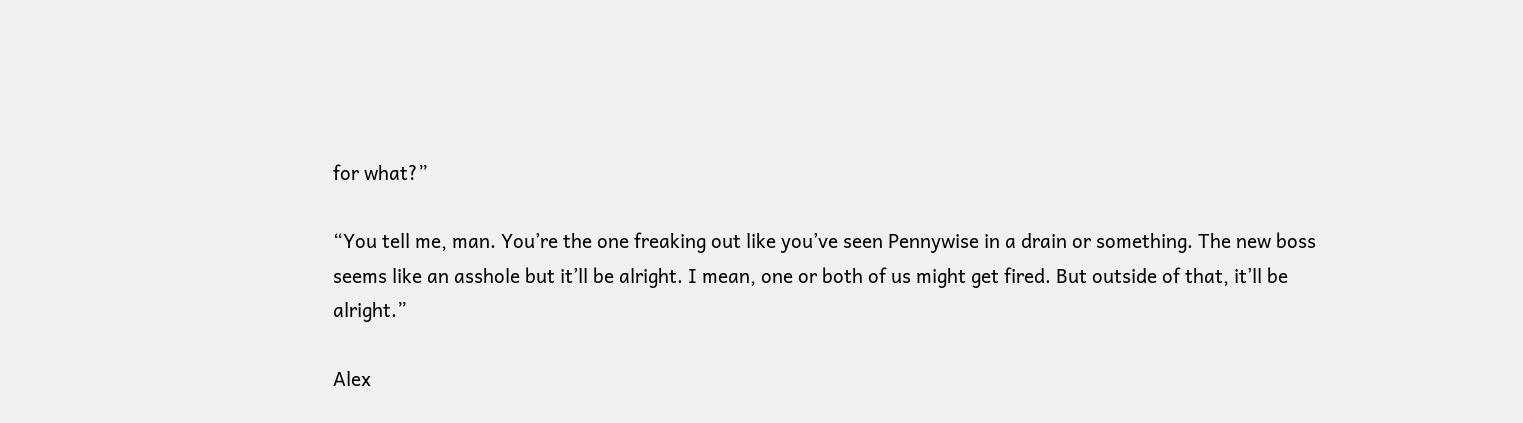for what?”

“You tell me, man. You’re the one freaking out like you’ve seen Pennywise in a drain or something. The new boss seems like an asshole but it’ll be alright. I mean, one or both of us might get fired. But outside of that, it’ll be alright.”

Alex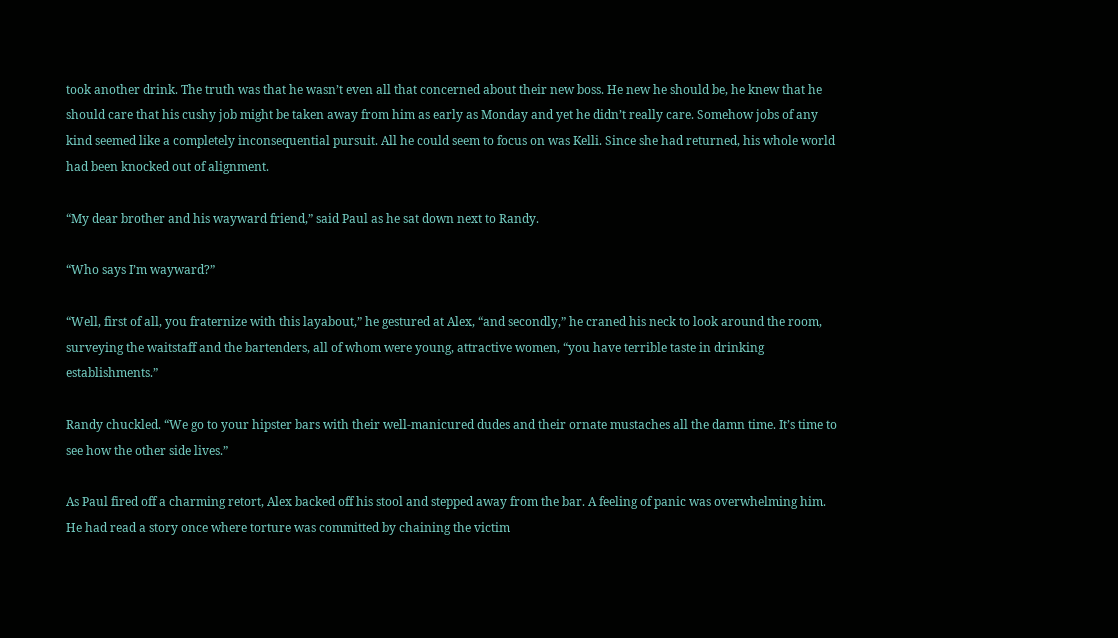took another drink. The truth was that he wasn’t even all that concerned about their new boss. He new he should be, he knew that he should care that his cushy job might be taken away from him as early as Monday and yet he didn’t really care. Somehow jobs of any kind seemed like a completely inconsequential pursuit. All he could seem to focus on was Kelli. Since she had returned, his whole world had been knocked out of alignment.

“My dear brother and his wayward friend,” said Paul as he sat down next to Randy.

“Who says I’m wayward?”

“Well, first of all, you fraternize with this layabout,” he gestured at Alex, “and secondly,” he craned his neck to look around the room, surveying the waitstaff and the bartenders, all of whom were young, attractive women, “you have terrible taste in drinking establishments.”

Randy chuckled. “We go to your hipster bars with their well-manicured dudes and their ornate mustaches all the damn time. It’s time to see how the other side lives.”

As Paul fired off a charming retort, Alex backed off his stool and stepped away from the bar. A feeling of panic was overwhelming him. He had read a story once where torture was committed by chaining the victim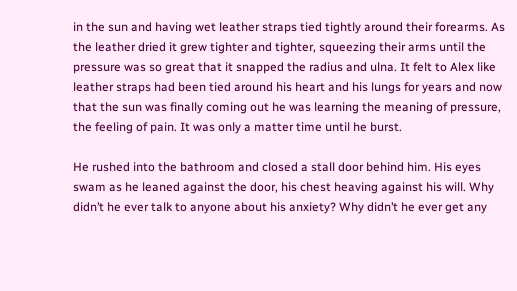in the sun and having wet leather straps tied tightly around their forearms. As the leather dried it grew tighter and tighter, squeezing their arms until the pressure was so great that it snapped the radius and ulna. It felt to Alex like leather straps had been tied around his heart and his lungs for years and now that the sun was finally coming out he was learning the meaning of pressure, the feeling of pain. It was only a matter time until he burst.

He rushed into the bathroom and closed a stall door behind him. His eyes swam as he leaned against the door, his chest heaving against his will. Why didn’t he ever talk to anyone about his anxiety? Why didn’t he ever get any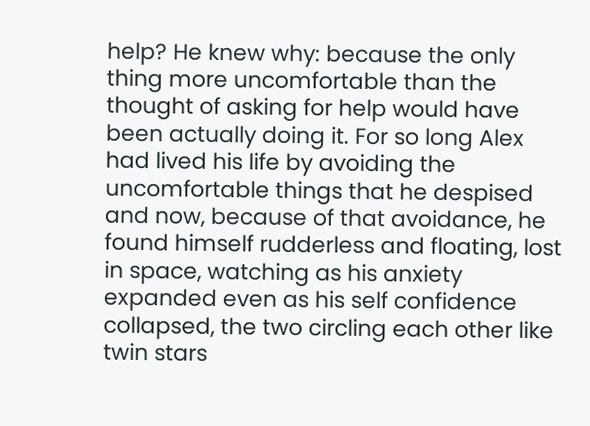help? He knew why: because the only thing more uncomfortable than the thought of asking for help would have been actually doing it. For so long Alex had lived his life by avoiding the uncomfortable things that he despised and now, because of that avoidance, he found himself rudderless and floating, lost in space, watching as his anxiety expanded even as his self confidence collapsed, the two circling each other like twin stars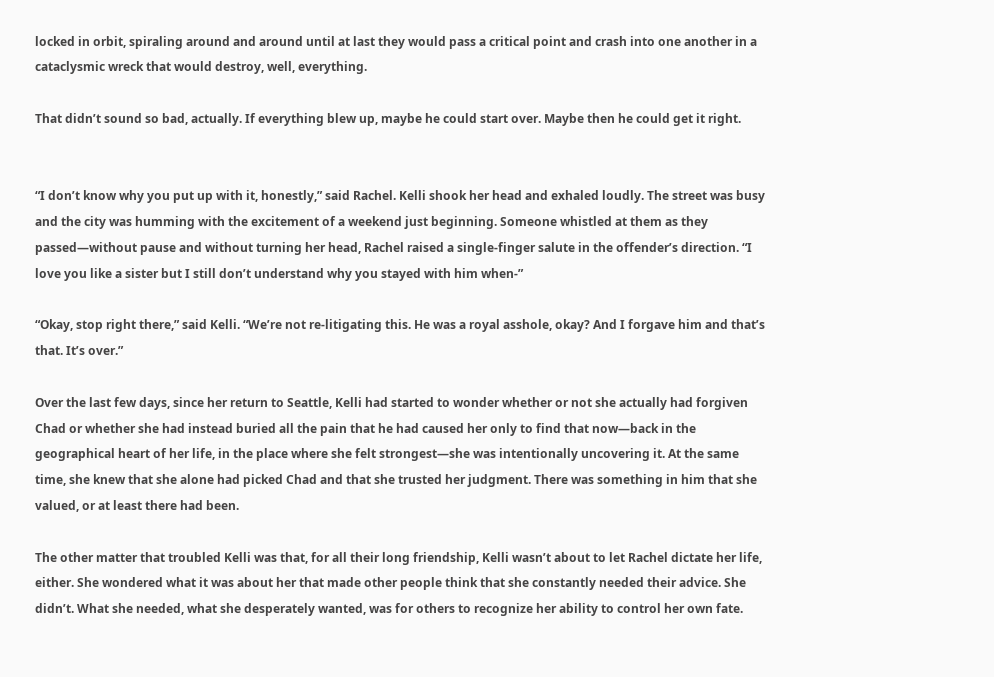locked in orbit, spiraling around and around until at last they would pass a critical point and crash into one another in a cataclysmic wreck that would destroy, well, everything.

That didn’t sound so bad, actually. If everything blew up, maybe he could start over. Maybe then he could get it right.


“I don’t know why you put up with it, honestly,” said Rachel. Kelli shook her head and exhaled loudly. The street was busy and the city was humming with the excitement of a weekend just beginning. Someone whistled at them as they passed—without pause and without turning her head, Rachel raised a single-finger salute in the offender’s direction. “I love you like a sister but I still don’t understand why you stayed with him when-”

“Okay, stop right there,” said Kelli. “We’re not re-litigating this. He was a royal asshole, okay? And I forgave him and that’s that. It’s over.”

Over the last few days, since her return to Seattle, Kelli had started to wonder whether or not she actually had forgiven Chad or whether she had instead buried all the pain that he had caused her only to find that now—back in the geographical heart of her life, in the place where she felt strongest—she was intentionally uncovering it. At the same time, she knew that she alone had picked Chad and that she trusted her judgment. There was something in him that she valued, or at least there had been.

The other matter that troubled Kelli was that, for all their long friendship, Kelli wasn’t about to let Rachel dictate her life, either. She wondered what it was about her that made other people think that she constantly needed their advice. She didn’t. What she needed, what she desperately wanted, was for others to recognize her ability to control her own fate.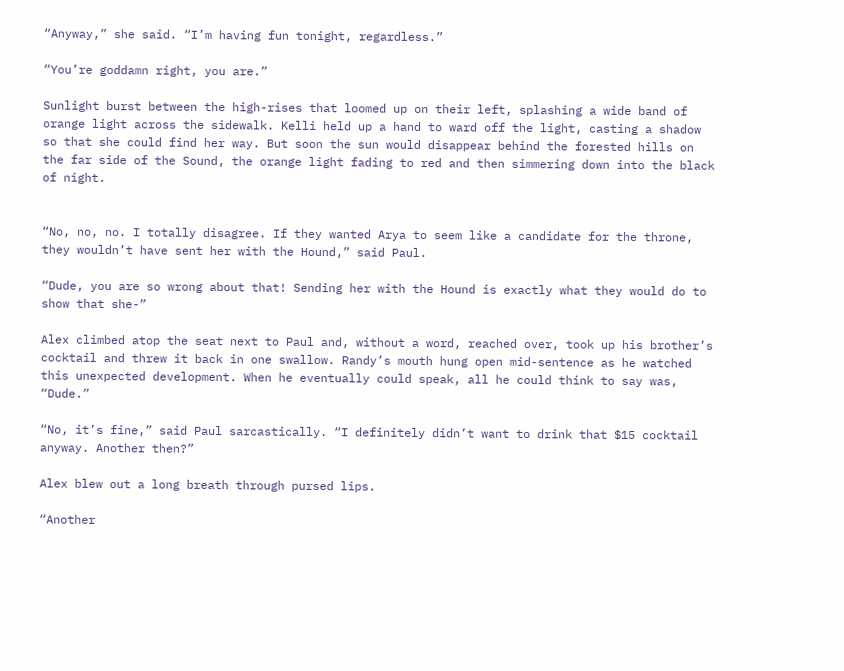“Anyway,” she said. “I’m having fun tonight, regardless.”

“You’re goddamn right, you are.”

Sunlight burst between the high-rises that loomed up on their left, splashing a wide band of orange light across the sidewalk. Kelli held up a hand to ward off the light, casting a shadow so that she could find her way. But soon the sun would disappear behind the forested hills on the far side of the Sound, the orange light fading to red and then simmering down into the black of night.


“No, no, no. I totally disagree. If they wanted Arya to seem like a candidate for the throne, they wouldn’t have sent her with the Hound,” said Paul.

“Dude, you are so wrong about that! Sending her with the Hound is exactly what they would do to show that she-”

Alex climbed atop the seat next to Paul and, without a word, reached over, took up his brother’s cocktail and threw it back in one swallow. Randy’s mouth hung open mid-sentence as he watched this unexpected development. When he eventually could speak, all he could think to say was, “Dude.”

“No, it’s fine,” said Paul sarcastically. “I definitely didn’t want to drink that $15 cocktail anyway. Another then?”

Alex blew out a long breath through pursed lips.

“Another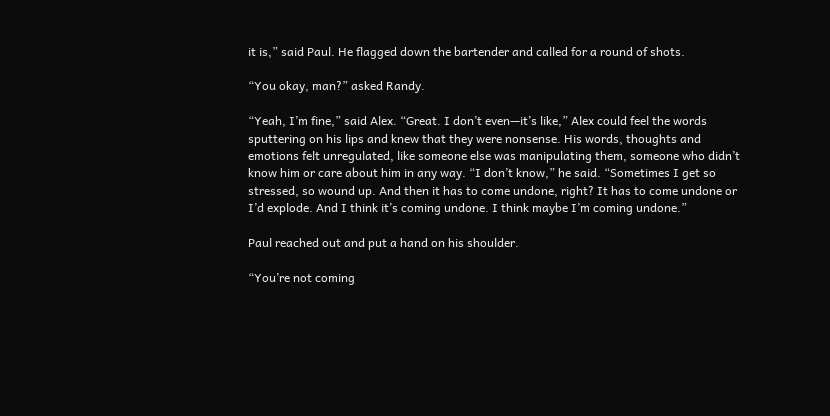it is,” said Paul. He flagged down the bartender and called for a round of shots.

“You okay, man?” asked Randy.

“Yeah, I’m fine,” said Alex. “Great. I don’t even—it’s like,” Alex could feel the words sputtering on his lips and knew that they were nonsense. His words, thoughts and emotions felt unregulated, like someone else was manipulating them, someone who didn’t know him or care about him in any way. “I don’t know,” he said. “Sometimes I get so stressed, so wound up. And then it has to come undone, right? It has to come undone or I’d explode. And I think it’s coming undone. I think maybe I’m coming undone.”

Paul reached out and put a hand on his shoulder.

“You’re not coming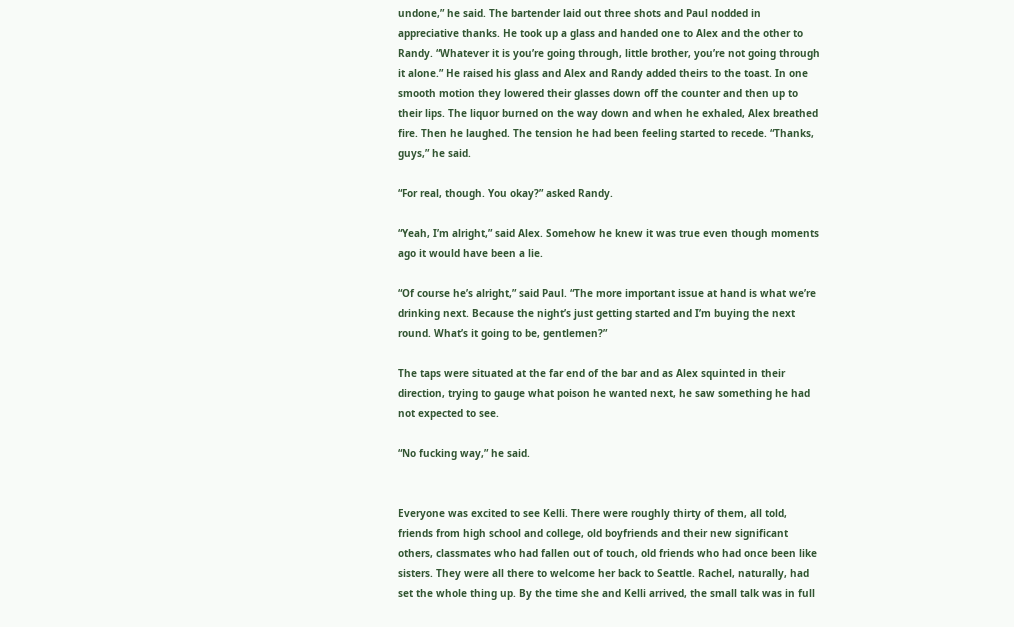undone,” he said. The bartender laid out three shots and Paul nodded in appreciative thanks. He took up a glass and handed one to Alex and the other to Randy. “Whatever it is you’re going through, little brother, you’re not going through it alone.” He raised his glass and Alex and Randy added theirs to the toast. In one smooth motion they lowered their glasses down off the counter and then up to their lips. The liquor burned on the way down and when he exhaled, Alex breathed fire. Then he laughed. The tension he had been feeling started to recede. “Thanks, guys,” he said.

“For real, though. You okay?” asked Randy.

“Yeah, I’m alright,” said Alex. Somehow he knew it was true even though moments ago it would have been a lie.

“Of course he’s alright,” said Paul. “The more important issue at hand is what we’re drinking next. Because the night’s just getting started and I’m buying the next round. What’s it going to be, gentlemen?”

The taps were situated at the far end of the bar and as Alex squinted in their direction, trying to gauge what poison he wanted next, he saw something he had not expected to see.

“No fucking way,” he said.


Everyone was excited to see Kelli. There were roughly thirty of them, all told, friends from high school and college, old boyfriends and their new significant others, classmates who had fallen out of touch, old friends who had once been like sisters. They were all there to welcome her back to Seattle. Rachel, naturally, had set the whole thing up. By the time she and Kelli arrived, the small talk was in full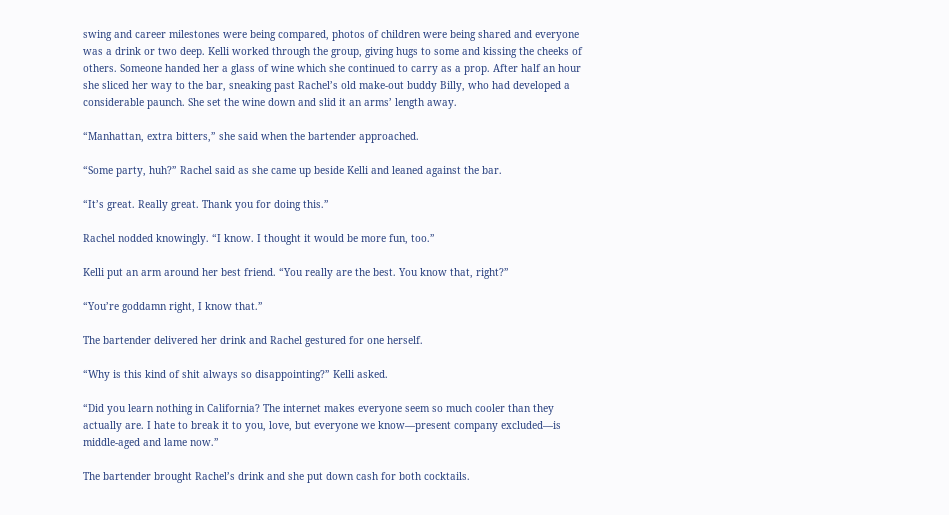swing and career milestones were being compared, photos of children were being shared and everyone was a drink or two deep. Kelli worked through the group, giving hugs to some and kissing the cheeks of others. Someone handed her a glass of wine which she continued to carry as a prop. After half an hour she sliced her way to the bar, sneaking past Rachel’s old make-out buddy Billy, who had developed a considerable paunch. She set the wine down and slid it an arms’ length away.

“Manhattan, extra bitters,” she said when the bartender approached.

“Some party, huh?” Rachel said as she came up beside Kelli and leaned against the bar.

“It’s great. Really great. Thank you for doing this.”

Rachel nodded knowingly. “I know. I thought it would be more fun, too.”

Kelli put an arm around her best friend. “You really are the best. You know that, right?”

“You’re goddamn right, I know that.”

The bartender delivered her drink and Rachel gestured for one herself.

“Why is this kind of shit always so disappointing?” Kelli asked.

“Did you learn nothing in California? The internet makes everyone seem so much cooler than they actually are. I hate to break it to you, love, but everyone we know—present company excluded—is middle-aged and lame now.”

The bartender brought Rachel’s drink and she put down cash for both cocktails.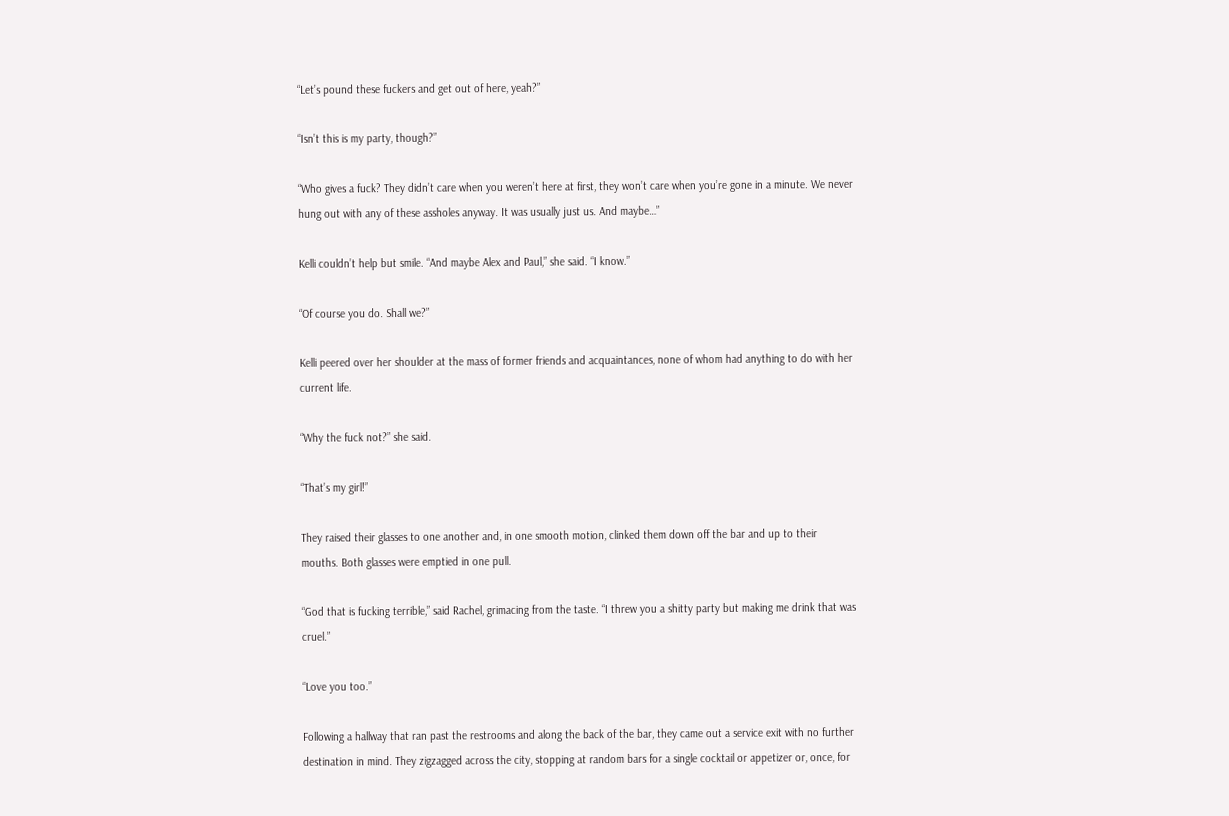“Let’s pound these fuckers and get out of here, yeah?”

“Isn’t this is my party, though?”

“Who gives a fuck? They didn’t care when you weren’t here at first, they won’t care when you’re gone in a minute. We never hung out with any of these assholes anyway. It was usually just us. And maybe…”

Kelli couldn’t help but smile. “And maybe Alex and Paul,” she said. “I know.”

“Of course you do. Shall we?”

Kelli peered over her shoulder at the mass of former friends and acquaintances, none of whom had anything to do with her current life.

“Why the fuck not?” she said.

“That’s my girl!”

They raised their glasses to one another and, in one smooth motion, clinked them down off the bar and up to their mouths. Both glasses were emptied in one pull.

“God that is fucking terrible,” said Rachel, grimacing from the taste. “I threw you a shitty party but making me drink that was cruel.”

“Love you too.”

Following a hallway that ran past the restrooms and along the back of the bar, they came out a service exit with no further destination in mind. They zigzagged across the city, stopping at random bars for a single cocktail or appetizer or, once, for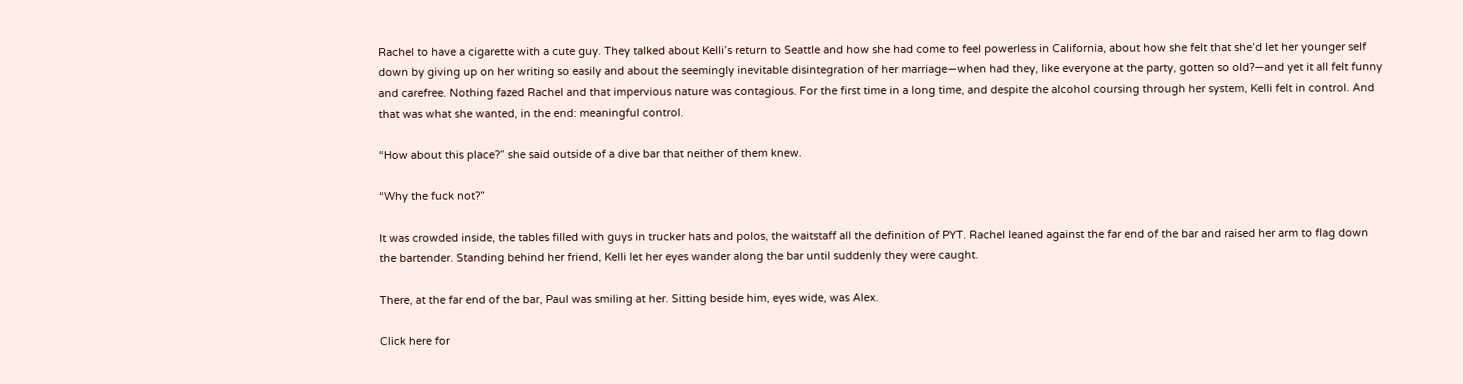Rachel to have a cigarette with a cute guy. They talked about Kelli’s return to Seattle and how she had come to feel powerless in California, about how she felt that she’d let her younger self down by giving up on her writing so easily and about the seemingly inevitable disintegration of her marriage—when had they, like everyone at the party, gotten so old?—and yet it all felt funny and carefree. Nothing fazed Rachel and that impervious nature was contagious. For the first time in a long time, and despite the alcohol coursing through her system, Kelli felt in control. And that was what she wanted, in the end: meaningful control.

“How about this place?” she said outside of a dive bar that neither of them knew.

“Why the fuck not?”

It was crowded inside, the tables filled with guys in trucker hats and polos, the waitstaff all the definition of PYT. Rachel leaned against the far end of the bar and raised her arm to flag down the bartender. Standing behind her friend, Kelli let her eyes wander along the bar until suddenly they were caught.

There, at the far end of the bar, Paul was smiling at her. Sitting beside him, eyes wide, was Alex.

Click here for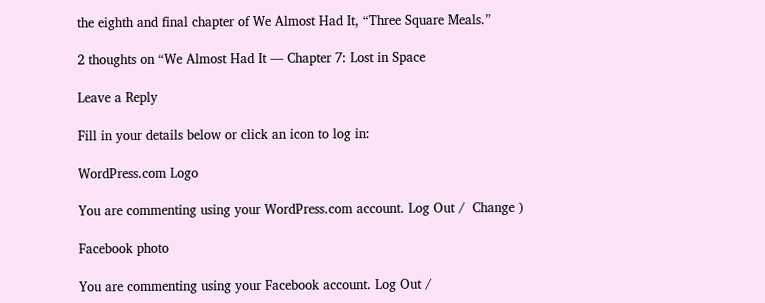the eighth and final chapter of We Almost Had It, “Three Square Meals.”

2 thoughts on “We Almost Had It — Chapter 7: Lost in Space

Leave a Reply

Fill in your details below or click an icon to log in:

WordPress.com Logo

You are commenting using your WordPress.com account. Log Out /  Change )

Facebook photo

You are commenting using your Facebook account. Log Out /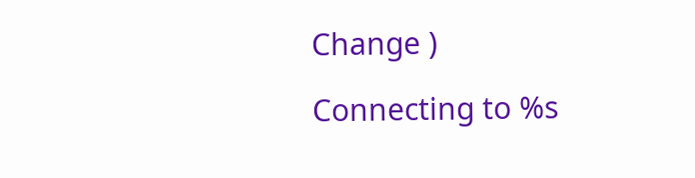Change )

Connecting to %s